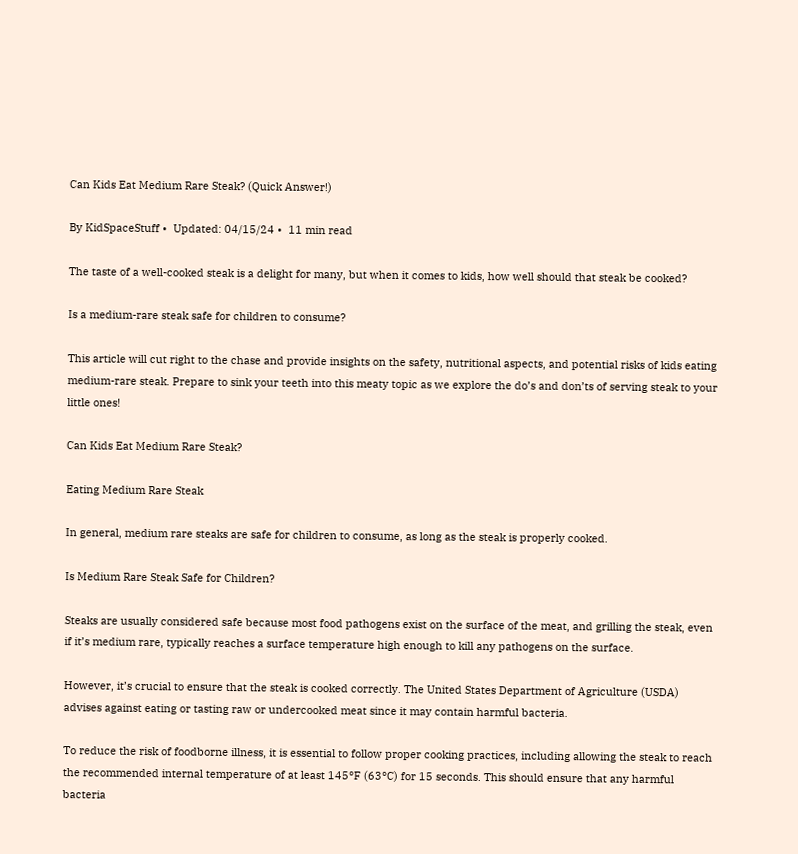Can Kids Eat Medium Rare Steak? (Quick Answer!)

By KidSpaceStuff •  Updated: 04/15/24 •  11 min read

The taste of a well-cooked steak is a delight for many, but when it comes to kids, how well should that steak be cooked?

Is a medium-rare steak safe for children to consume?

This article will cut right to the chase and provide insights on the safety, nutritional aspects, and potential risks of kids eating medium-rare steak. Prepare to sink your teeth into this meaty topic as we explore the do’s and don’ts of serving steak to your little ones!

Can Kids Eat Medium Rare Steak?

Eating Medium Rare Steak

In general, medium rare steaks are safe for children to consume, as long as the steak is properly cooked.

Is Medium Rare Steak Safe for Children?

Steaks are usually considered safe because most food pathogens exist on the surface of the meat, and grilling the steak, even if it’s medium rare, typically reaches a surface temperature high enough to kill any pathogens on the surface.

However, it’s crucial to ensure that the steak is cooked correctly. The United States Department of Agriculture (USDA) advises against eating or tasting raw or undercooked meat since it may contain harmful bacteria.

To reduce the risk of foodborne illness, it is essential to follow proper cooking practices, including allowing the steak to reach the recommended internal temperature of at least 145°F (63°C) for 15 seconds. This should ensure that any harmful bacteria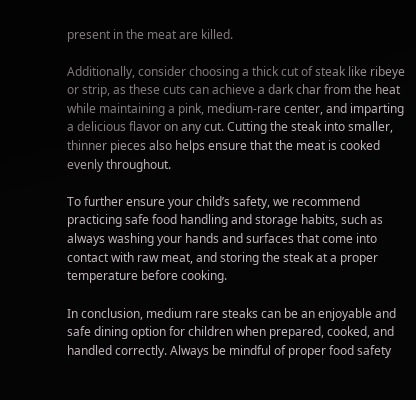present in the meat are killed.

Additionally, consider choosing a thick cut of steak like ribeye or strip, as these cuts can achieve a dark char from the heat while maintaining a pink, medium-rare center, and imparting a delicious flavor on any cut. Cutting the steak into smaller, thinner pieces also helps ensure that the meat is cooked evenly throughout.

To further ensure your child’s safety, we recommend practicing safe food handling and storage habits, such as always washing your hands and surfaces that come into contact with raw meat, and storing the steak at a proper temperature before cooking.

In conclusion, medium rare steaks can be an enjoyable and safe dining option for children when prepared, cooked, and handled correctly. Always be mindful of proper food safety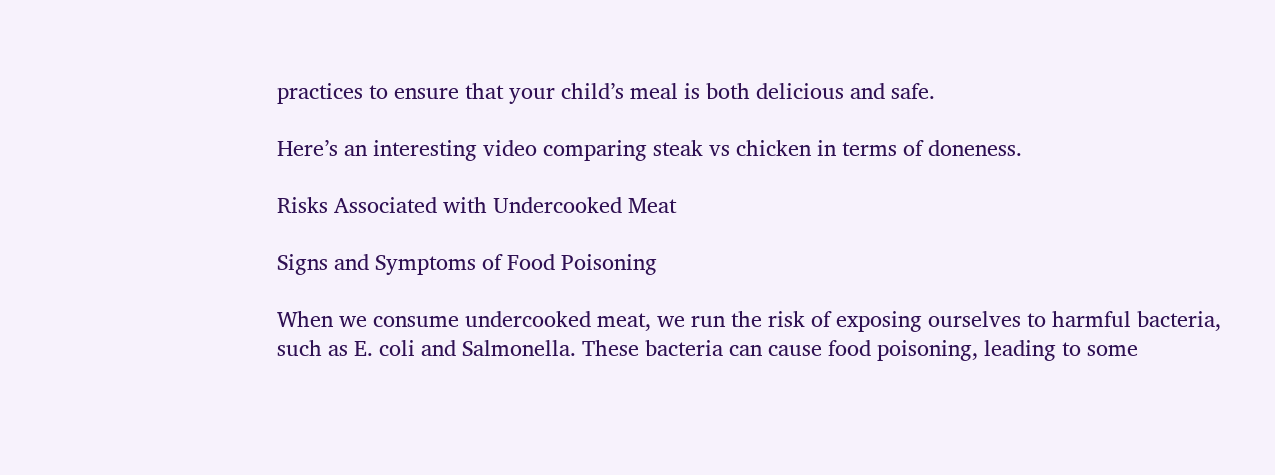practices to ensure that your child’s meal is both delicious and safe.

Here’s an interesting video comparing steak vs chicken in terms of doneness.

Risks Associated with Undercooked Meat

Signs and Symptoms of Food Poisoning

When we consume undercooked meat, we run the risk of exposing ourselves to harmful bacteria, such as E. coli and Salmonella. These bacteria can cause food poisoning, leading to some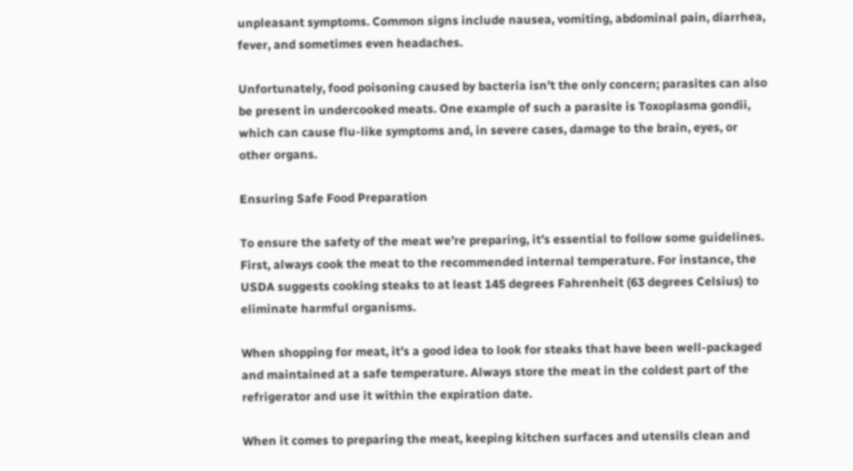unpleasant symptoms. Common signs include nausea, vomiting, abdominal pain, diarrhea, fever, and sometimes even headaches.

Unfortunately, food poisoning caused by bacteria isn’t the only concern; parasites can also be present in undercooked meats. One example of such a parasite is Toxoplasma gondii, which can cause flu-like symptoms and, in severe cases, damage to the brain, eyes, or other organs.

Ensuring Safe Food Preparation

To ensure the safety of the meat we’re preparing, it’s essential to follow some guidelines. First, always cook the meat to the recommended internal temperature. For instance, the USDA suggests cooking steaks to at least 145 degrees Fahrenheit (63 degrees Celsius) to eliminate harmful organisms.

When shopping for meat, it’s a good idea to look for steaks that have been well-packaged and maintained at a safe temperature. Always store the meat in the coldest part of the refrigerator and use it within the expiration date.

When it comes to preparing the meat, keeping kitchen surfaces and utensils clean and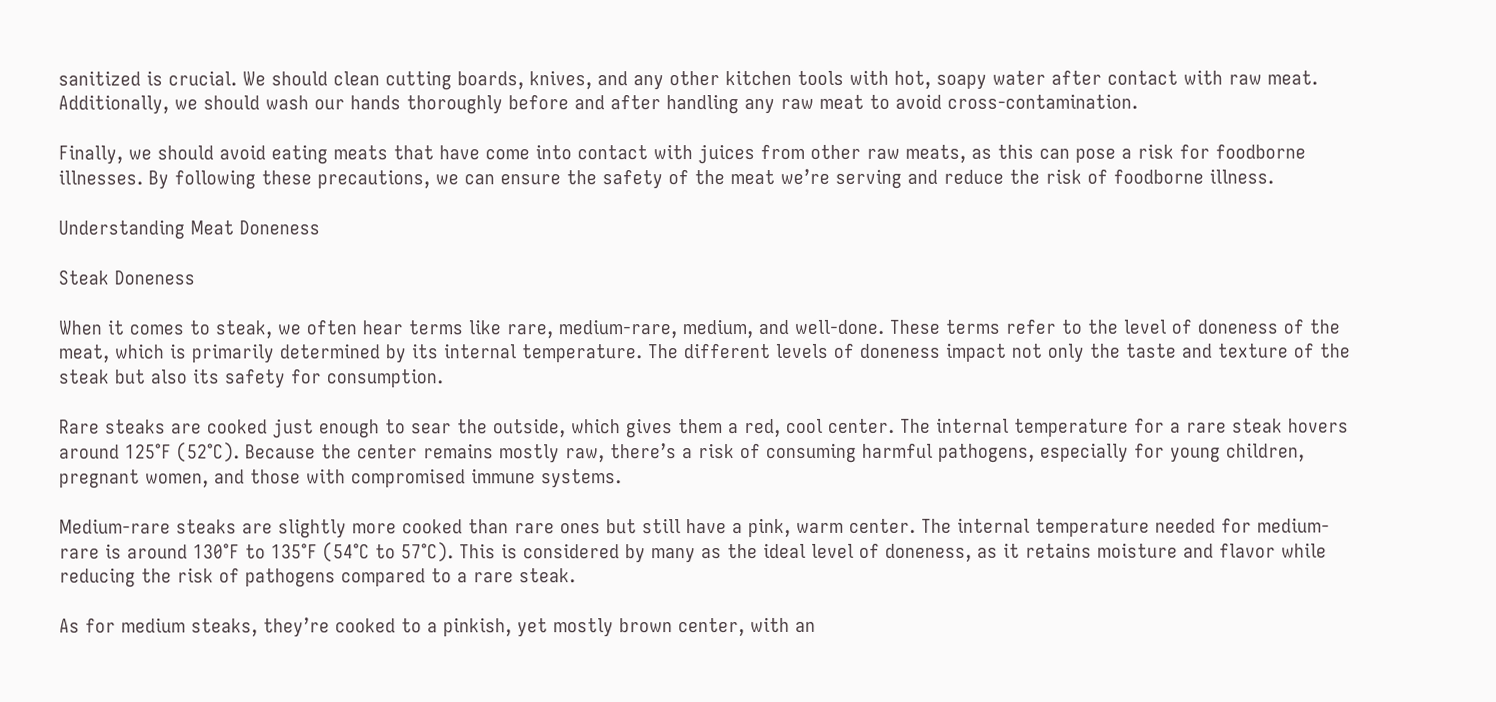sanitized is crucial. We should clean cutting boards, knives, and any other kitchen tools with hot, soapy water after contact with raw meat. Additionally, we should wash our hands thoroughly before and after handling any raw meat to avoid cross-contamination.

Finally, we should avoid eating meats that have come into contact with juices from other raw meats, as this can pose a risk for foodborne illnesses. By following these precautions, we can ensure the safety of the meat we’re serving and reduce the risk of foodborne illness.

Understanding Meat Doneness

Steak Doneness

When it comes to steak, we often hear terms like rare, medium-rare, medium, and well-done. These terms refer to the level of doneness of the meat, which is primarily determined by its internal temperature. The different levels of doneness impact not only the taste and texture of the steak but also its safety for consumption.

Rare steaks are cooked just enough to sear the outside, which gives them a red, cool center. The internal temperature for a rare steak hovers around 125°F (52°C). Because the center remains mostly raw, there’s a risk of consuming harmful pathogens, especially for young children, pregnant women, and those with compromised immune systems.

Medium-rare steaks are slightly more cooked than rare ones but still have a pink, warm center. The internal temperature needed for medium-rare is around 130°F to 135°F (54°C to 57°C). This is considered by many as the ideal level of doneness, as it retains moisture and flavor while reducing the risk of pathogens compared to a rare steak.

As for medium steaks, they’re cooked to a pinkish, yet mostly brown center, with an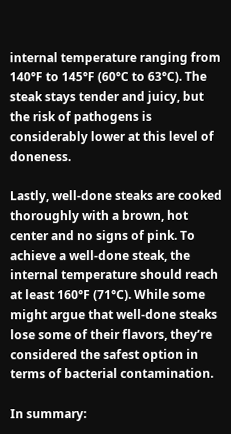internal temperature ranging from 140°F to 145°F (60°C to 63°C). The steak stays tender and juicy, but the risk of pathogens is considerably lower at this level of doneness.

Lastly, well-done steaks are cooked thoroughly with a brown, hot center and no signs of pink. To achieve a well-done steak, the internal temperature should reach at least 160°F (71°C). While some might argue that well-done steaks lose some of their flavors, they’re considered the safest option in terms of bacterial contamination.

In summary: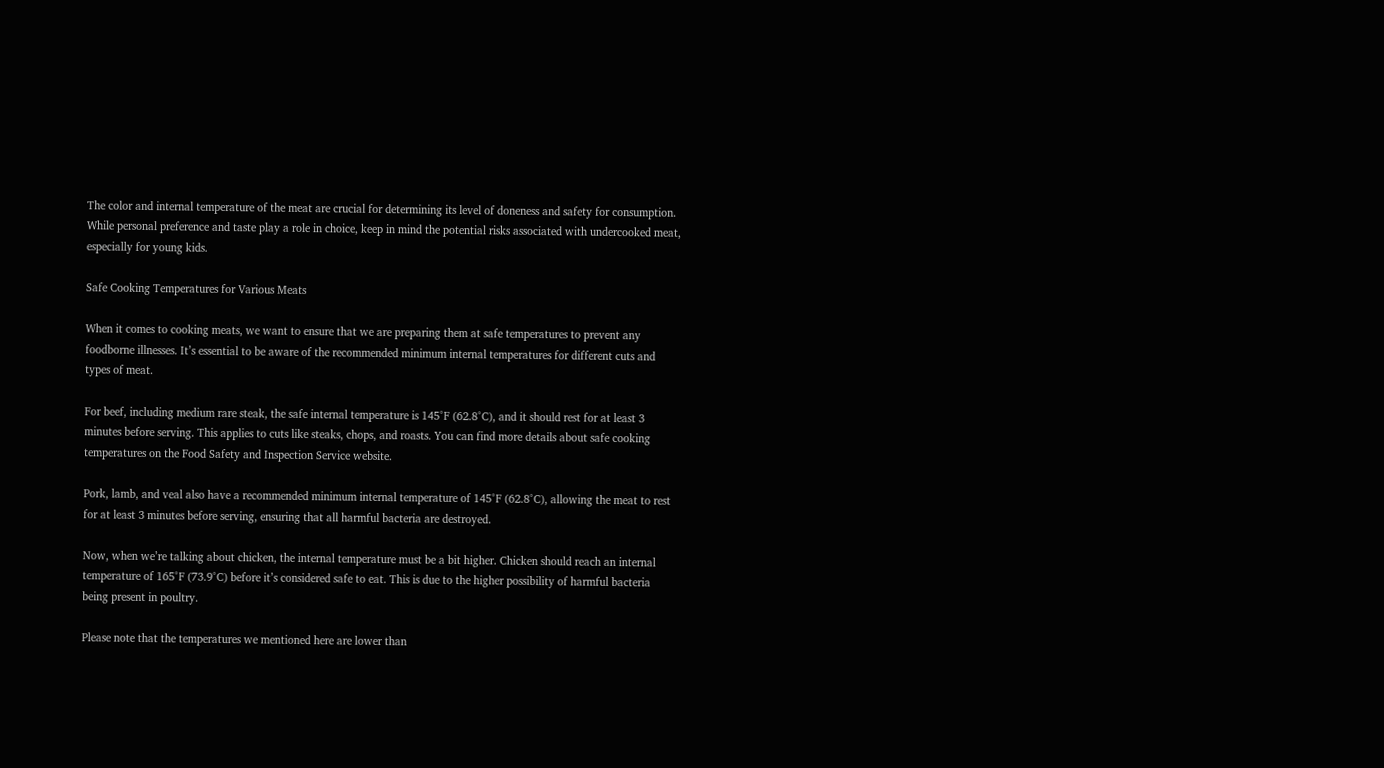The color and internal temperature of the meat are crucial for determining its level of doneness and safety for consumption. While personal preference and taste play a role in choice, keep in mind the potential risks associated with undercooked meat, especially for young kids.

Safe Cooking Temperatures for Various Meats

When it comes to cooking meats, we want to ensure that we are preparing them at safe temperatures to prevent any foodborne illnesses. It’s essential to be aware of the recommended minimum internal temperatures for different cuts and types of meat.

For beef, including medium rare steak, the safe internal temperature is 145°F (62.8°C), and it should rest for at least 3 minutes before serving. This applies to cuts like steaks, chops, and roasts. You can find more details about safe cooking temperatures on the Food Safety and Inspection Service website.

Pork, lamb, and veal also have a recommended minimum internal temperature of 145°F (62.8°C), allowing the meat to rest for at least 3 minutes before serving, ensuring that all harmful bacteria are destroyed.

Now, when we’re talking about chicken, the internal temperature must be a bit higher. Chicken should reach an internal temperature of 165°F (73.9°C) before it’s considered safe to eat. This is due to the higher possibility of harmful bacteria being present in poultry.

Please note that the temperatures we mentioned here are lower than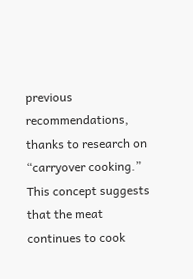previous recommendations, thanks to research on “carryover cooking.” This concept suggests that the meat continues to cook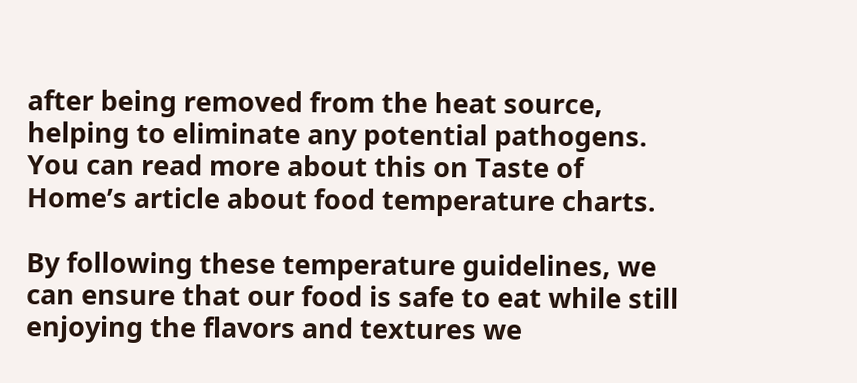after being removed from the heat source, helping to eliminate any potential pathogens. You can read more about this on Taste of Home’s article about food temperature charts.

By following these temperature guidelines, we can ensure that our food is safe to eat while still enjoying the flavors and textures we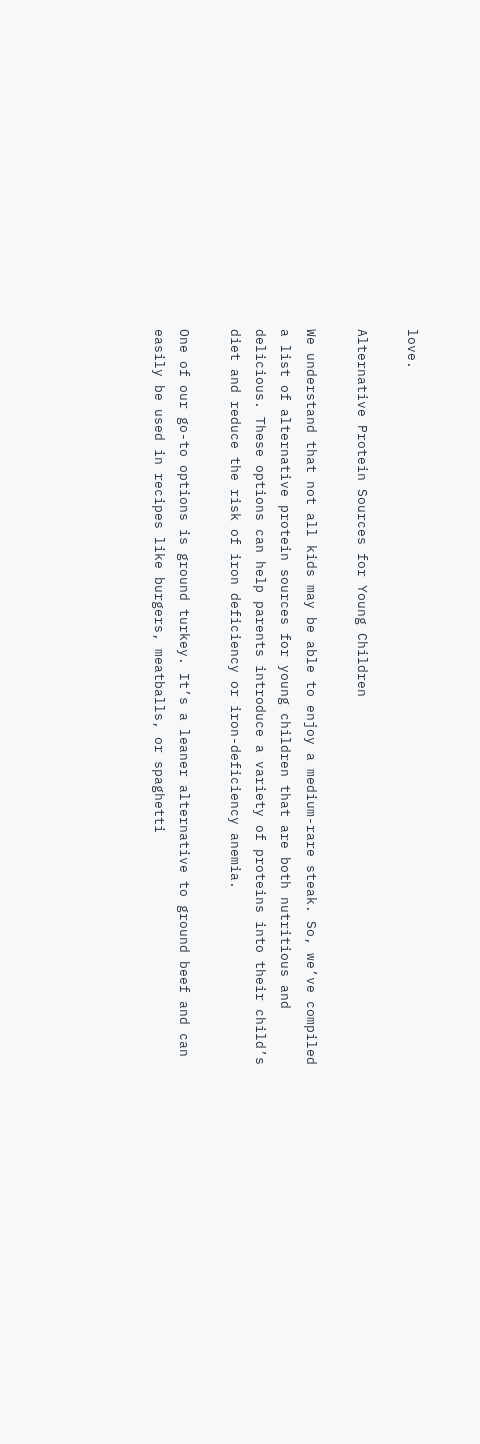love.

Alternative Protein Sources for Young Children

We understand that not all kids may be able to enjoy a medium-rare steak. So, we’ve compiled a list of alternative protein sources for young children that are both nutritious and delicious. These options can help parents introduce a variety of proteins into their child’s diet and reduce the risk of iron deficiency or iron-deficiency anemia.

One of our go-to options is ground turkey. It’s a leaner alternative to ground beef and can easily be used in recipes like burgers, meatballs, or spaghetti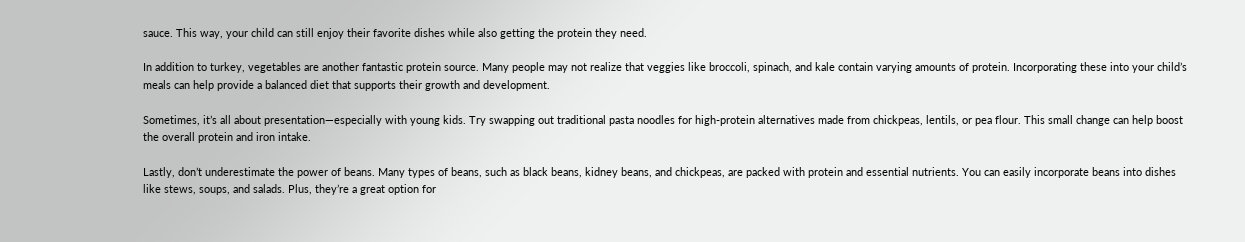sauce. This way, your child can still enjoy their favorite dishes while also getting the protein they need.

In addition to turkey, vegetables are another fantastic protein source. Many people may not realize that veggies like broccoli, spinach, and kale contain varying amounts of protein. Incorporating these into your child’s meals can help provide a balanced diet that supports their growth and development.

Sometimes, it’s all about presentation—especially with young kids. Try swapping out traditional pasta noodles for high-protein alternatives made from chickpeas, lentils, or pea flour. This small change can help boost the overall protein and iron intake.

Lastly, don’t underestimate the power of beans. Many types of beans, such as black beans, kidney beans, and chickpeas, are packed with protein and essential nutrients. You can easily incorporate beans into dishes like stews, soups, and salads. Plus, they’re a great option for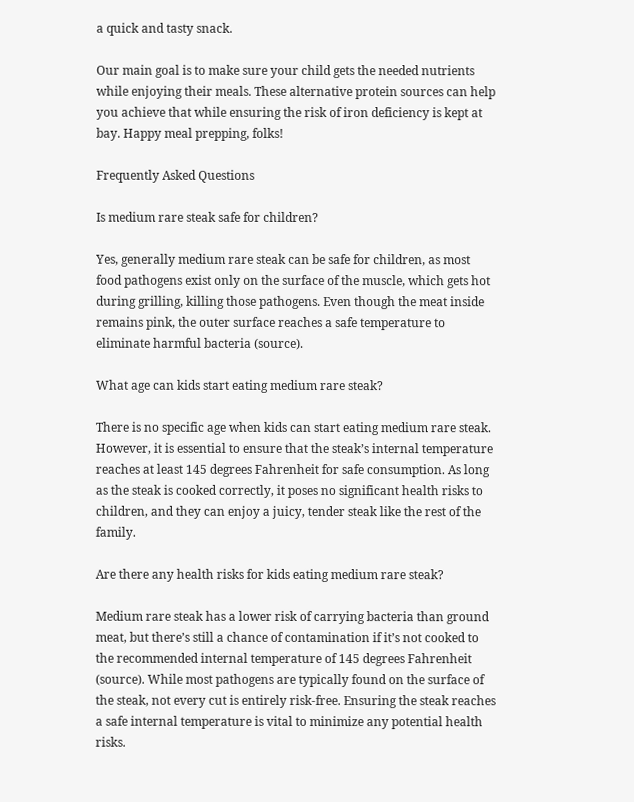a quick and tasty snack.

Our main goal is to make sure your child gets the needed nutrients while enjoying their meals. These alternative protein sources can help you achieve that while ensuring the risk of iron deficiency is kept at bay. Happy meal prepping, folks!

Frequently Asked Questions

Is medium rare steak safe for children?

Yes, generally medium rare steak can be safe for children, as most food pathogens exist only on the surface of the muscle, which gets hot during grilling, killing those pathogens. Even though the meat inside remains pink, the outer surface reaches a safe temperature to eliminate harmful bacteria (source).

What age can kids start eating medium rare steak?

There is no specific age when kids can start eating medium rare steak. However, it is essential to ensure that the steak’s internal temperature reaches at least 145 degrees Fahrenheit for safe consumption. As long as the steak is cooked correctly, it poses no significant health risks to children, and they can enjoy a juicy, tender steak like the rest of the family.

Are there any health risks for kids eating medium rare steak?

Medium rare steak has a lower risk of carrying bacteria than ground meat, but there’s still a chance of contamination if it’s not cooked to the recommended internal temperature of 145 degrees Fahrenheit (source). While most pathogens are typically found on the surface of the steak, not every cut is entirely risk-free. Ensuring the steak reaches a safe internal temperature is vital to minimize any potential health risks.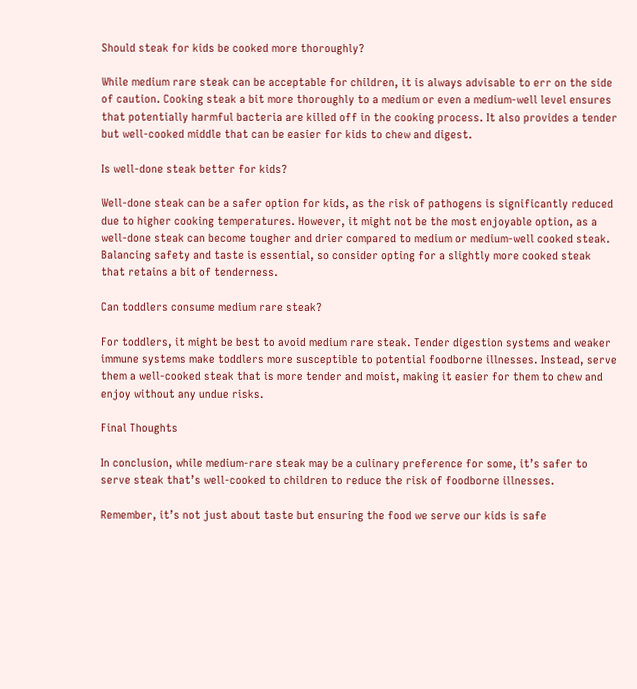Should steak for kids be cooked more thoroughly?

While medium rare steak can be acceptable for children, it is always advisable to err on the side of caution. Cooking steak a bit more thoroughly to a medium or even a medium-well level ensures that potentially harmful bacteria are killed off in the cooking process. It also provides a tender but well-cooked middle that can be easier for kids to chew and digest.

Is well-done steak better for kids?

Well-done steak can be a safer option for kids, as the risk of pathogens is significantly reduced due to higher cooking temperatures. However, it might not be the most enjoyable option, as a well-done steak can become tougher and drier compared to medium or medium-well cooked steak. Balancing safety and taste is essential, so consider opting for a slightly more cooked steak that retains a bit of tenderness.

Can toddlers consume medium rare steak?

For toddlers, it might be best to avoid medium rare steak. Tender digestion systems and weaker immune systems make toddlers more susceptible to potential foodborne illnesses. Instead, serve them a well-cooked steak that is more tender and moist, making it easier for them to chew and enjoy without any undue risks.

Final Thoughts

In conclusion, while medium-rare steak may be a culinary preference for some, it’s safer to serve steak that’s well-cooked to children to reduce the risk of foodborne illnesses.

Remember, it’s not just about taste but ensuring the food we serve our kids is safe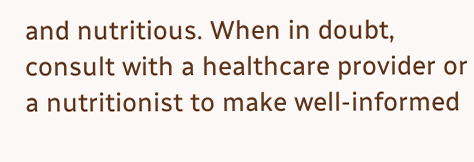and nutritious. When in doubt, consult with a healthcare provider or a nutritionist to make well-informed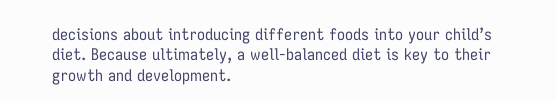decisions about introducing different foods into your child’s diet. Because ultimately, a well-balanced diet is key to their growth and development.